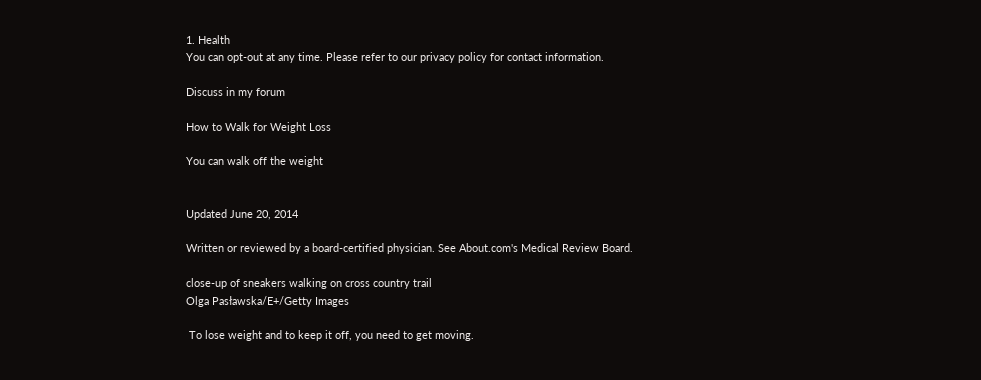1. Health
You can opt-out at any time. Please refer to our privacy policy for contact information.

Discuss in my forum

How to Walk for Weight Loss

You can walk off the weight


Updated June 20, 2014

Written or reviewed by a board-certified physician. See About.com's Medical Review Board.

close-up of sneakers walking on cross country trail
Olga Pasławska/E+/Getty Images

 To lose weight and to keep it off, you need to get moving.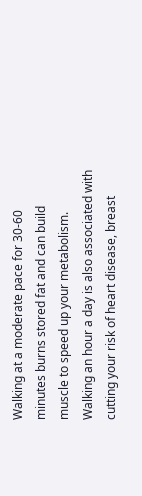Walking at a moderate pace for 30-60 minutes burns stored fat and can build muscle to speed up your metabolism. Walking an hour a day is also associated with cutting your risk of heart disease, breast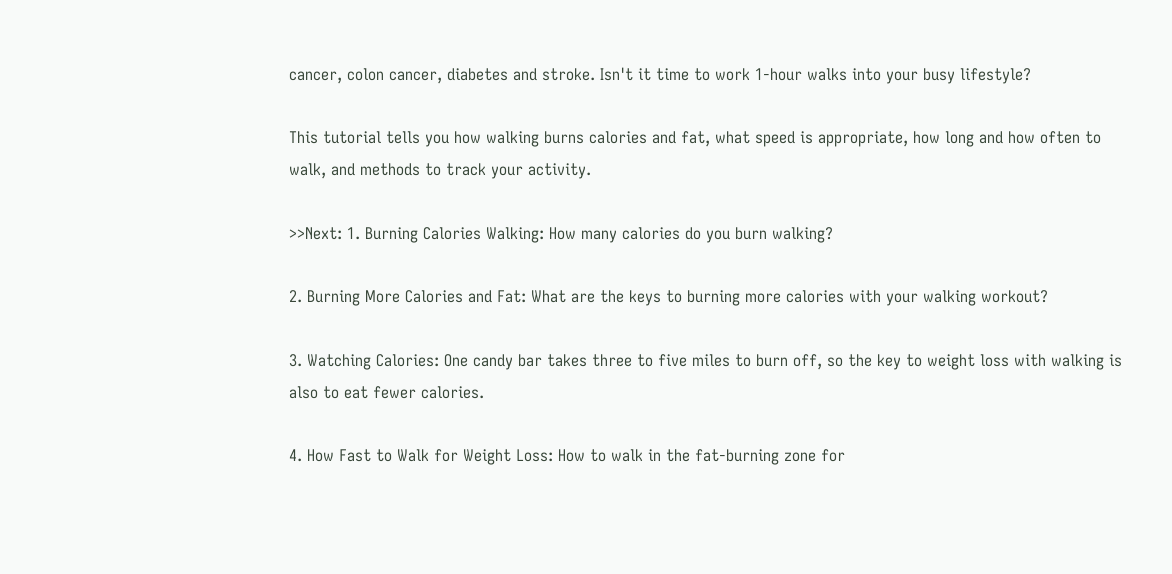cancer, colon cancer, diabetes and stroke. Isn't it time to work 1-hour walks into your busy lifestyle?

This tutorial tells you how walking burns calories and fat, what speed is appropriate, how long and how often to walk, and methods to track your activity.

>>Next: 1. Burning Calories Walking: How many calories do you burn walking?

2. Burning More Calories and Fat: What are the keys to burning more calories with your walking workout?

3. Watching Calories: One candy bar takes three to five miles to burn off, so the key to weight loss with walking is also to eat fewer calories.

4. How Fast to Walk for Weight Loss: How to walk in the fat-burning zone for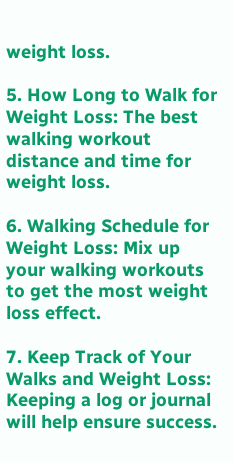weight loss.

5. How Long to Walk for Weight Loss: The best walking workout distance and time for weight loss.

6. Walking Schedule for Weight Loss: Mix up your walking workouts to get the most weight loss effect.

7. Keep Track of Your Walks and Weight Loss: Keeping a log or journal will help ensure success.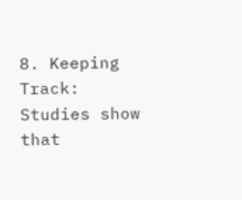8. Keeping Track: Studies show that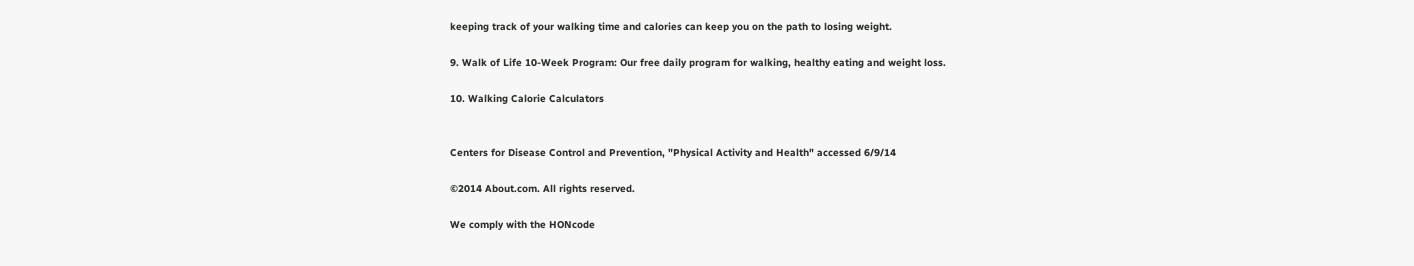keeping track of your walking time and calories can keep you on the path to losing weight.

9. Walk of Life 10-Week Program: Our free daily program for walking, healthy eating and weight loss.

10. Walking Calorie Calculators


Centers for Disease Control and Prevention, "Physical Activity and Health" accessed 6/9/14

©2014 About.com. All rights reserved.

We comply with the HONcode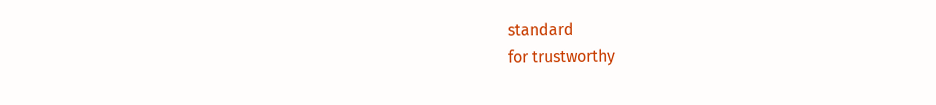standard
for trustworthy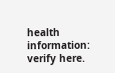health
information: verify here.